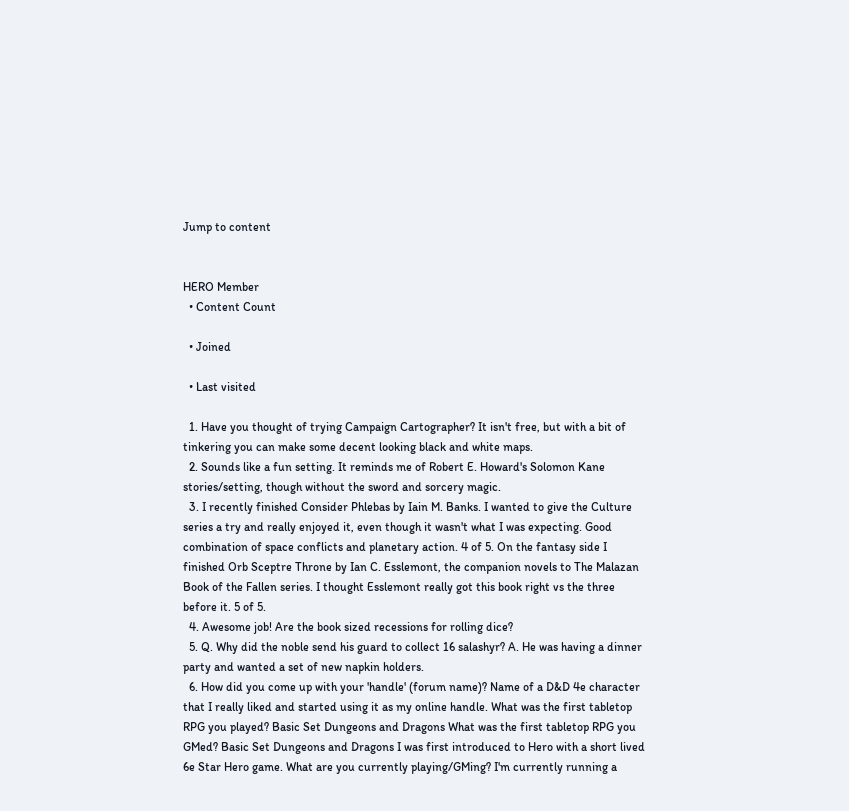Jump to content


HERO Member
  • Content Count

  • Joined

  • Last visited

  1. Have you thought of trying Campaign Cartographer? It isn't free, but with a bit of tinkering you can make some decent looking black and white maps.
  2. Sounds like a fun setting. It reminds me of Robert E. Howard's Solomon Kane stories/setting, though without the sword and sorcery magic.
  3. I recently finished Consider Phlebas by Iain M. Banks. I wanted to give the Culture series a try and really enjoyed it, even though it wasn't what I was expecting. Good combination of space conflicts and planetary action. 4 of 5. On the fantasy side I finished Orb Sceptre Throne by Ian C. Esslemont, the companion novels to The Malazan Book of the Fallen series. I thought Esslemont really got this book right vs the three before it. 5 of 5.
  4. Awesome job! Are the book sized recessions for rolling dice?
  5. Q. Why did the noble send his guard to collect 16 salashyr? A. He was having a dinner party and wanted a set of new napkin holders.
  6. How did you come up with your 'handle' (forum name)? Name of a D&D 4e character that I really liked and started using it as my online handle. What was the first tabletop RPG you played? Basic Set Dungeons and Dragons What was the first tabletop RPG you GMed? Basic Set Dungeons and Dragons I was first introduced to Hero with a short lived 6e Star Hero game. What are you currently playing/GMing? I'm currently running a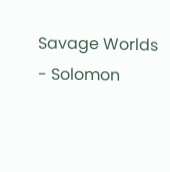Savage Worlds - Solomon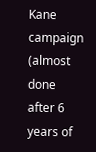Kane campaign (almost done after 6 years of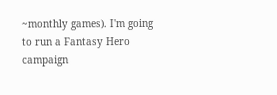~monthly games). I'm going to run a Fantasy Hero campaign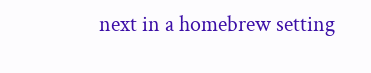next in a homebrew setting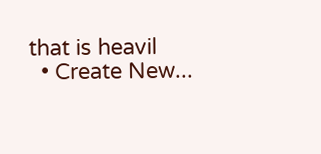that is heavil
  • Create New...